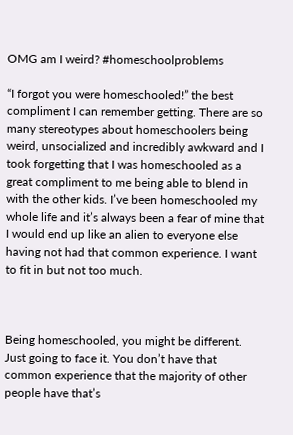OMG am I weird? #homeschoolproblems

“I forgot you were homeschooled!” the best compliment I can remember getting. There are so many stereotypes about homeschoolers being weird, unsocialized and incredibly awkward and I took forgetting that I was homeschooled as a great compliment to me being able to blend in with the other kids. I’ve been homeschooled my whole life and it’s always been a fear of mine that I would end up like an alien to everyone else having not had that common experience. I want to fit in but not too much.



Being homeschooled, you might be different. Just going to face it. You don’t have that common experience that the majority of other people have that’s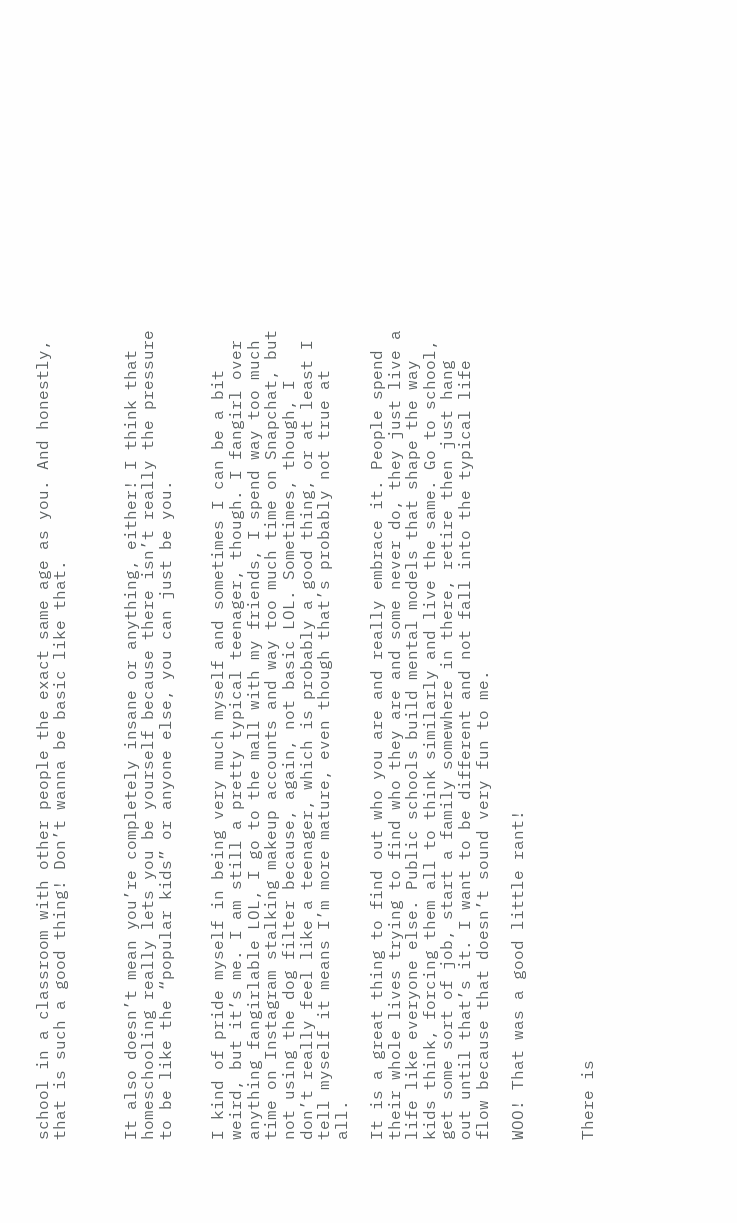school in a classroom with other people the exact same age as you. And honestly, that is such a good thing! Don’t wanna be basic like that.



It also doesn’t mean you’re completely insane or anything, either! I think that homeschooling really lets you be yourself because there isn’t really the pressure to be like the “popular kids” or anyone else, you can just be you.


I kind of pride myself in being very much myself and sometimes I can be a bit weird, but it’s me. I am still a pretty typical teenager, though. I fangirl over anything fangirlable LOL, I go to the mall with my friends, I spend way too much time on Instagram stalking makeup accounts and way too much time on Snapchat, but not using the dog filter because, again, not basic LOL. Sometimes, though, I don’t really feel like a teenager, which is probably a good thing, or at least I tell myself it means I’m more mature, even though that’s probably not true at all.

It is a great thing to find out who you are and really embrace it. People spend their whole lives trying to find who they are and some never do, they just live a life like everyone else. Public schools build mental models that shape the way kids think, forcing them all to think similarly and live the same. Go to school, get some sort of job, start a family somewhere in there, retire then just hang out until that’s it. I want to be different and not fall into the typical life flow because that doesn’t sound very fun to me.

WOO! That was a good little rant!



There is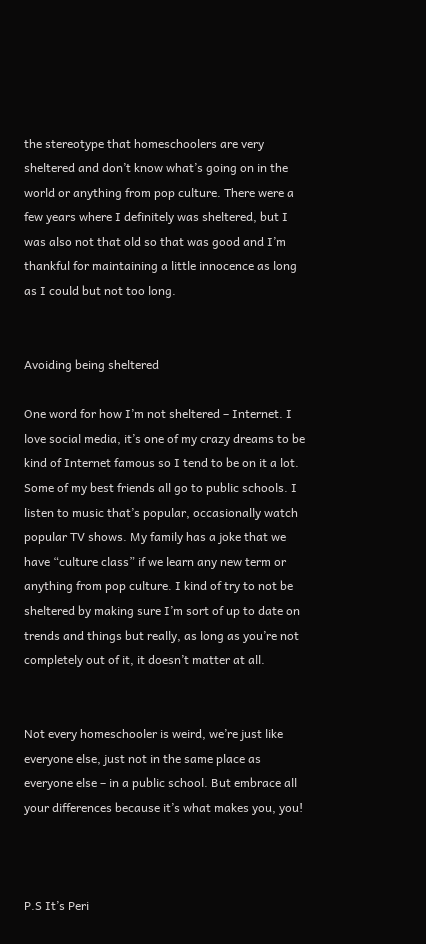the stereotype that homeschoolers are very sheltered and don’t know what’s going on in the world or anything from pop culture. There were a few years where I definitely was sheltered, but I was also not that old so that was good and I’m thankful for maintaining a little innocence as long as I could but not too long.


Avoiding being sheltered

One word for how I’m not sheltered – Internet. I love social media, it’s one of my crazy dreams to be kind of Internet famous so I tend to be on it a lot. Some of my best friends all go to public schools. I listen to music that’s popular, occasionally watch popular TV shows. My family has a joke that we have “culture class” if we learn any new term or anything from pop culture. I kind of try to not be sheltered by making sure I’m sort of up to date on trends and things but really, as long as you’re not completely out of it, it doesn’t matter at all.


Not every homeschooler is weird, we’re just like everyone else, just not in the same place as everyone else – in a public school. But embrace all your differences because it’s what makes you, you!



P.S It’s Peri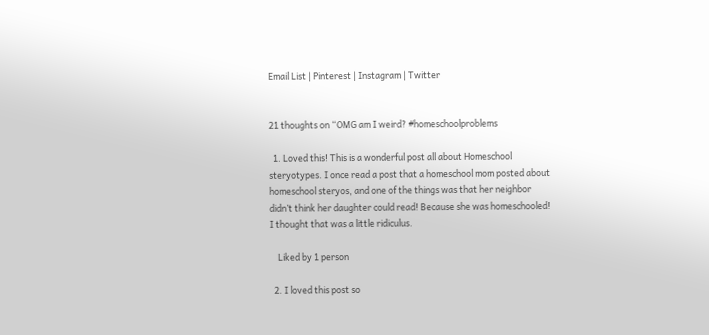Email List | Pinterest | Instagram | Twitter


21 thoughts on “OMG am I weird? #homeschoolproblems

  1. Loved this! This is a wonderful post all about Homeschool steryotypes. I once read a post that a homeschool mom posted about homeschool steryos, and one of the things was that her neighbor didn’t think her daughter could read! Because she was homeschooled! I thought that was a little ridiculus.

    Liked by 1 person

  2. I loved this post so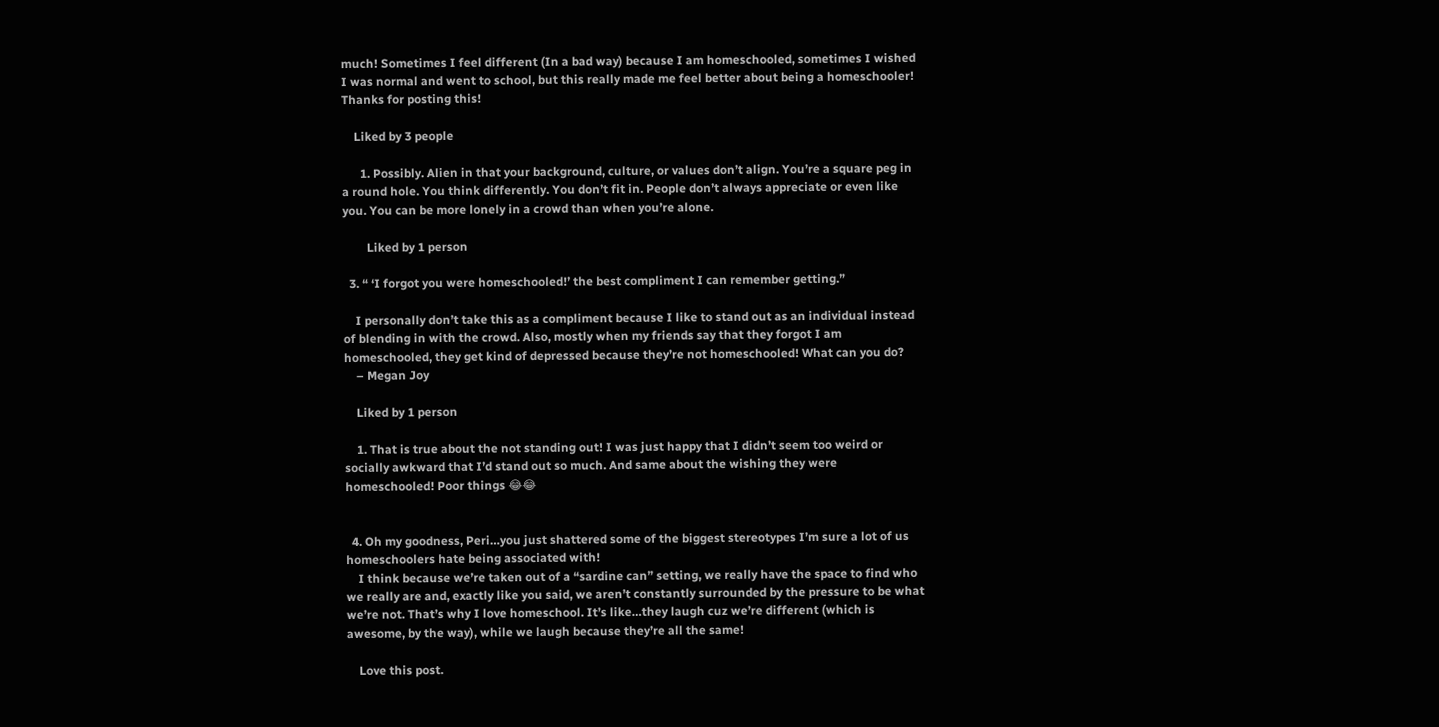much! Sometimes I feel different (In a bad way) because I am homeschooled, sometimes I wished I was normal and went to school, but this really made me feel better about being a homeschooler! Thanks for posting this!

    Liked by 3 people

      1. Possibly. Alien in that your background, culture, or values don’t align. You’re a square peg in a round hole. You think differently. You don’t fit in. People don’t always appreciate or even like you. You can be more lonely in a crowd than when you’re alone.

        Liked by 1 person

  3. “ ‘I forgot you were homeschooled!’ the best compliment I can remember getting.”

    I personally don’t take this as a compliment because I like to stand out as an individual instead of blending in with the crowd. Also, mostly when my friends say that they forgot I am homeschooled, they get kind of depressed because they’re not homeschooled! What can you do?
    – Megan Joy

    Liked by 1 person

    1. That is true about the not standing out! I was just happy that I didn’t seem too weird or socially awkward that I’d stand out so much. And same about the wishing they were homeschooled! Poor things 😂😂


  4. Oh my goodness, Peri…you just shattered some of the biggest stereotypes I’m sure a lot of us homeschoolers hate being associated with!
    I think because we’re taken out of a “sardine can” setting, we really have the space to find who we really are and, exactly like you said, we aren’t constantly surrounded by the pressure to be what we’re not. That’s why I love homeschool. It’s like…they laugh cuz we’re different (which is awesome, by the way), while we laugh because they’re all the same!

    Love this post.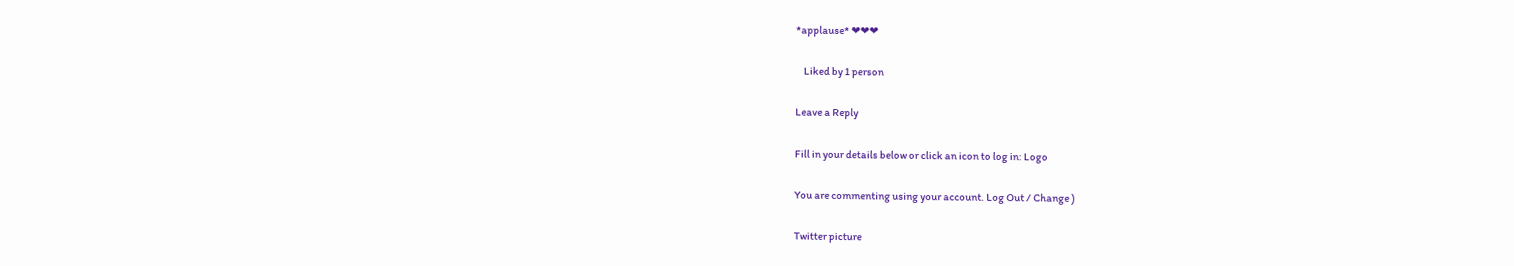*applause* ❤❤❤

    Liked by 1 person

Leave a Reply

Fill in your details below or click an icon to log in: Logo

You are commenting using your account. Log Out / Change )

Twitter picture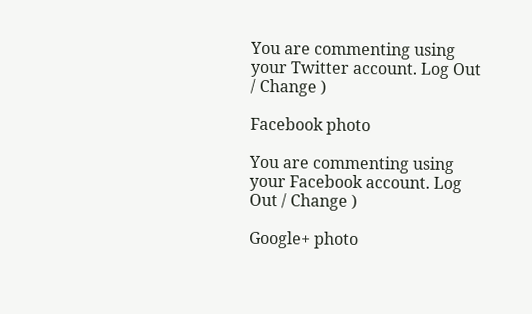You are commenting using your Twitter account. Log Out / Change )

Facebook photo

You are commenting using your Facebook account. Log Out / Change )

Google+ photo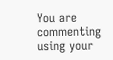You are commenting using your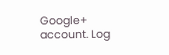Google+ account. Log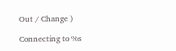Out / Change )

Connecting to %s